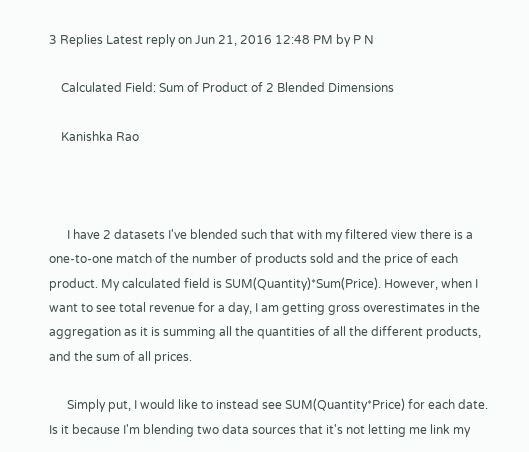3 Replies Latest reply on Jun 21, 2016 12:48 PM by P N

    Calculated Field: Sum of Product of 2 Blended Dimensions

    Kanishka Rao



      I have 2 datasets I've blended such that with my filtered view there is a one-to-one match of the number of products sold and the price of each product. My calculated field is SUM(Quantity)*Sum(Price). However, when I want to see total revenue for a day, I am getting gross overestimates in the aggregation as it is summing all the quantities of all the different products, and the sum of all prices.

      Simply put, I would like to instead see SUM(Quantity*Price) for each date. Is it because I'm blending two data sources that it's not letting me link my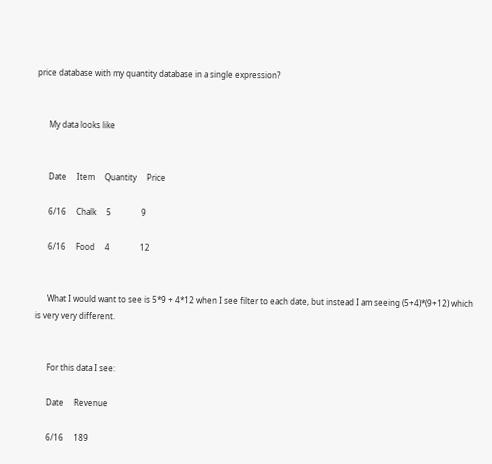price database with my quantity database in a single expression?


      My data looks like


      Date     Item     Quantity     Price

      6/16     Chalk     5               9

      6/16     Food     4               12


      What I would want to see is 5*9 + 4*12 when I see filter to each date, but instead I am seeing (5+4)*(9+12) which is very very different.


      For this data I see:

      Date     Revenue

      6/16     189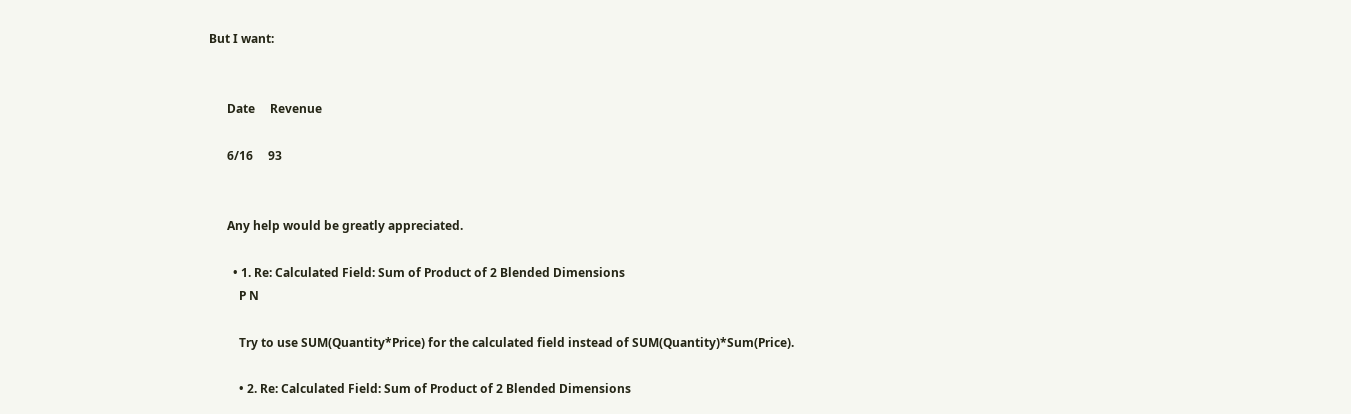But I want:


      Date     Revenue

      6/16     93


      Any help would be greatly appreciated.

        • 1. Re: Calculated Field: Sum of Product of 2 Blended Dimensions
          P N

          Try to use SUM(Quantity*Price) for the calculated field instead of SUM(Quantity)*Sum(Price).

          • 2. Re: Calculated Field: Sum of Product of 2 Blended Dimensions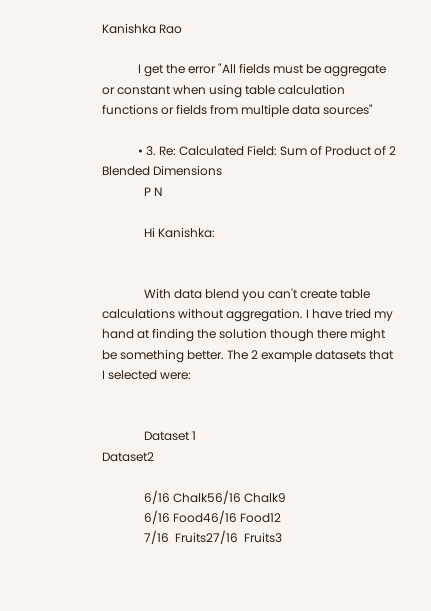Kanishka Rao

            I get the error "All fields must be aggregate or constant when using table calculation functions or fields from multiple data sources"

            • 3. Re: Calculated Field: Sum of Product of 2 Blended Dimensions
              P N

              Hi Kanishka:


              With data blend you can't create table calculations without aggregation. I have tried my hand at finding the solution though there might be something better. The 2 example datasets that I selected were:


              Dataset 1                                                                 Dataset2

              6/16 Chalk56/16 Chalk9
              6/16 Food46/16 Food12
              7/16  Fruits27/16  Fruits3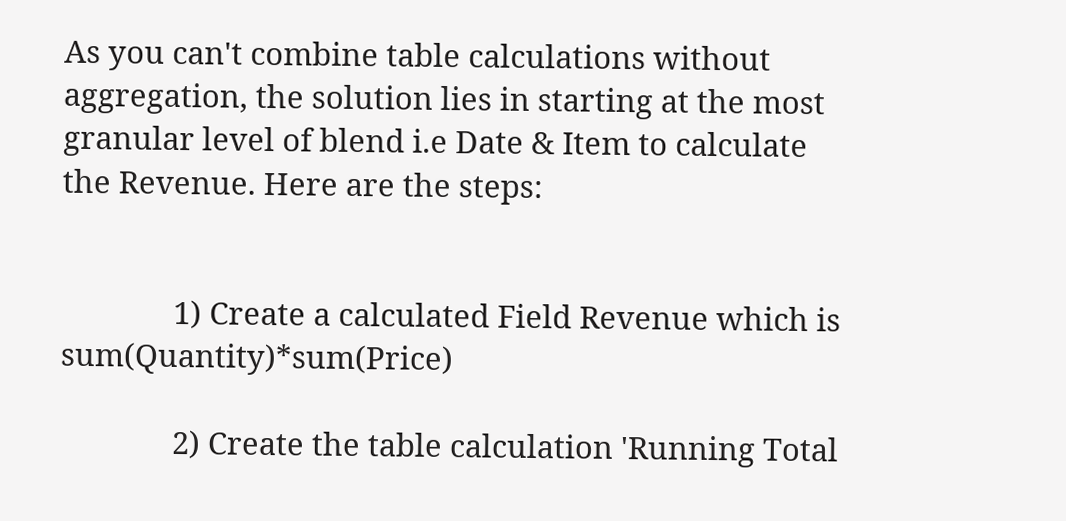As you can't combine table calculations without aggregation, the solution lies in starting at the most granular level of blend i.e Date & Item to calculate the Revenue. Here are the steps:


              1) Create a calculated Field Revenue which is sum(Quantity)*sum(Price)

              2) Create the table calculation 'Running Total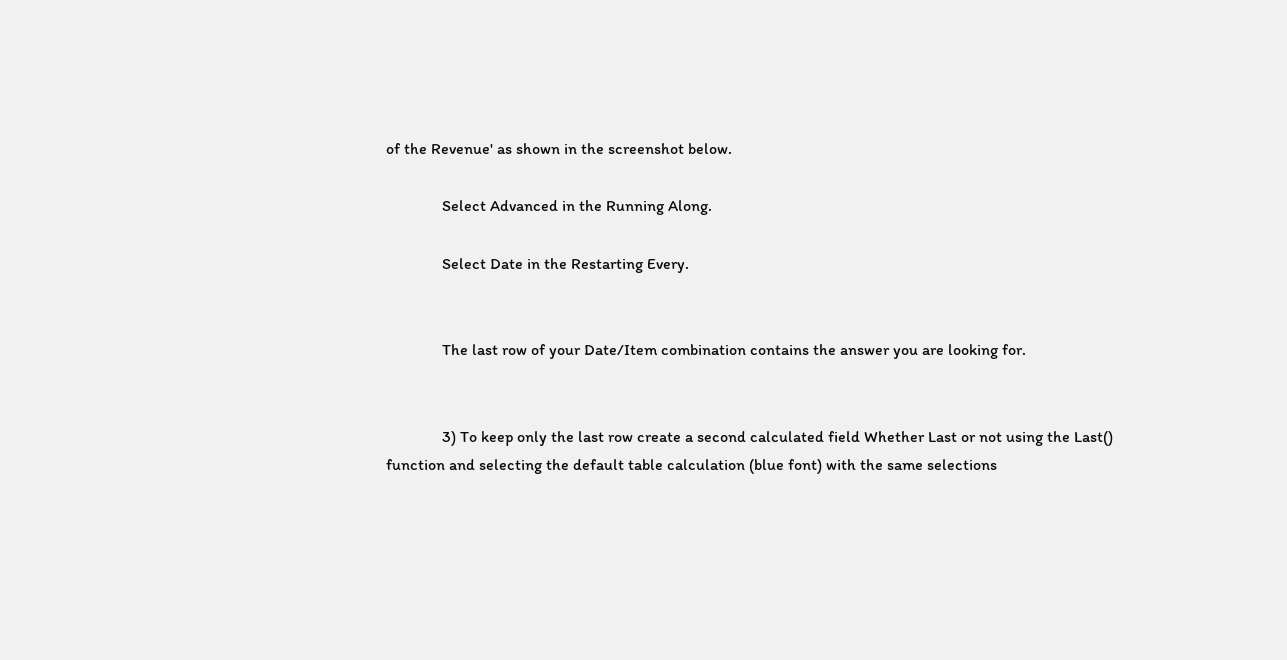of the Revenue' as shown in the screenshot below.

              Select Advanced in the Running Along.

              Select Date in the Restarting Every.


              The last row of your Date/Item combination contains the answer you are looking for.


              3) To keep only the last row create a second calculated field Whether Last or not using the Last() function and selecting the default table calculation (blue font) with the same selections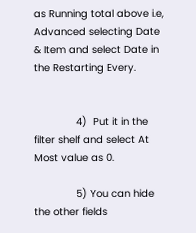as Running total above i.e, Advanced selecting Date & Item and select Date in the Restarting Every.


              4)  Put it in the filter shelf and select At Most value as 0.

              5) You can hide the other fields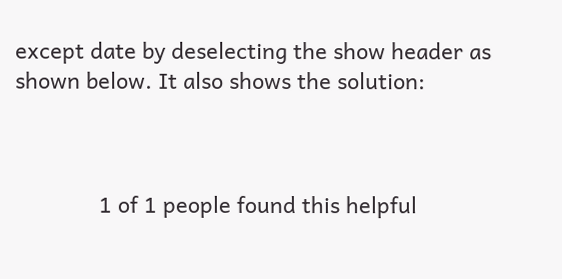except date by deselecting the show header as shown below. It also shows the solution:



              1 of 1 people found this helpful